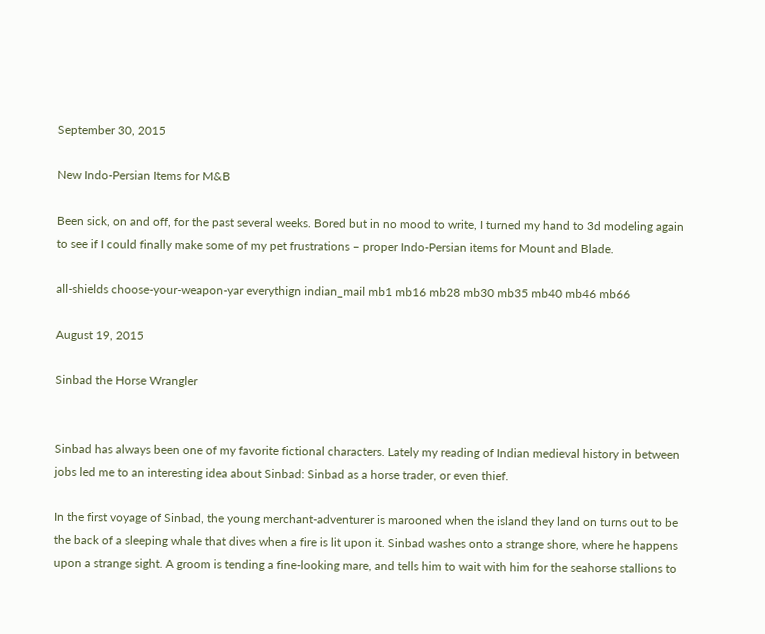September 30, 2015

New Indo-Persian Items for M&B

Been sick, on and off, for the past several weeks. Bored but in no mood to write, I turned my hand to 3d modeling again to see if I could finally make some of my pet frustrations – proper Indo-Persian items for Mount and Blade.

all-shields choose-your-weapon-yar everythign indian_mail mb1 mb16 mb28 mb30 mb35 mb40 mb46 mb66

August 19, 2015

Sinbad the Horse Wrangler


Sinbad has always been one of my favorite fictional characters. Lately my reading of Indian medieval history in between jobs led me to an interesting idea about Sinbad: Sinbad as a horse trader, or even thief.

In the first voyage of Sinbad, the young merchant-adventurer is marooned when the island they land on turns out to be the back of a sleeping whale that dives when a fire is lit upon it. Sinbad washes onto a strange shore, where he happens upon a strange sight. A groom is tending a fine-looking mare, and tells him to wait with him for the seahorse stallions to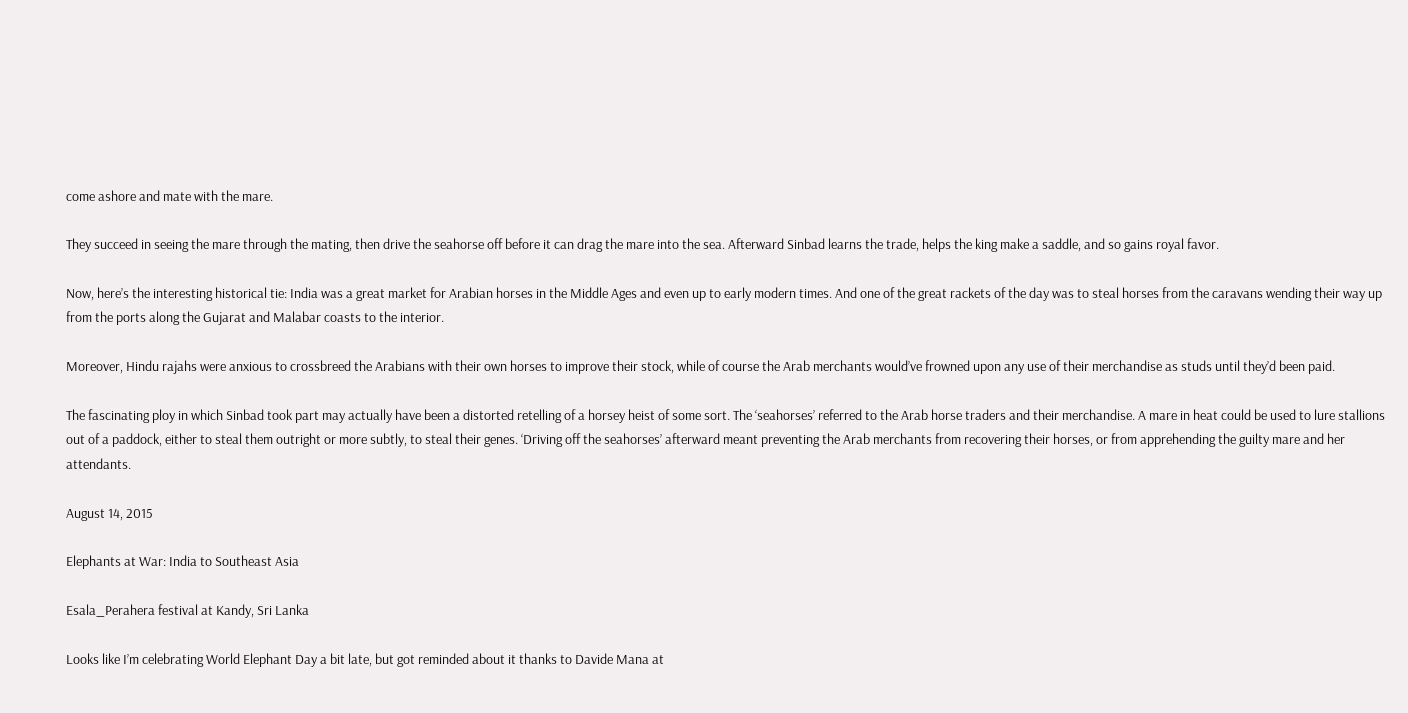come ashore and mate with the mare.

They succeed in seeing the mare through the mating, then drive the seahorse off before it can drag the mare into the sea. Afterward Sinbad learns the trade, helps the king make a saddle, and so gains royal favor.

Now, here’s the interesting historical tie: India was a great market for Arabian horses in the Middle Ages and even up to early modern times. And one of the great rackets of the day was to steal horses from the caravans wending their way up from the ports along the Gujarat and Malabar coasts to the interior.

Moreover, Hindu rajahs were anxious to crossbreed the Arabians with their own horses to improve their stock, while of course the Arab merchants would’ve frowned upon any use of their merchandise as studs until they’d been paid.

The fascinating ploy in which Sinbad took part may actually have been a distorted retelling of a horsey heist of some sort. The ‘seahorses’ referred to the Arab horse traders and their merchandise. A mare in heat could be used to lure stallions out of a paddock, either to steal them outright or more subtly, to steal their genes. ‘Driving off the seahorses’ afterward meant preventing the Arab merchants from recovering their horses, or from apprehending the guilty mare and her attendants.

August 14, 2015

Elephants at War: India to Southeast Asia

Esala_Perahera festival at Kandy, Sri Lanka

Looks like I’m celebrating World Elephant Day a bit late, but got reminded about it thanks to Davide Mana at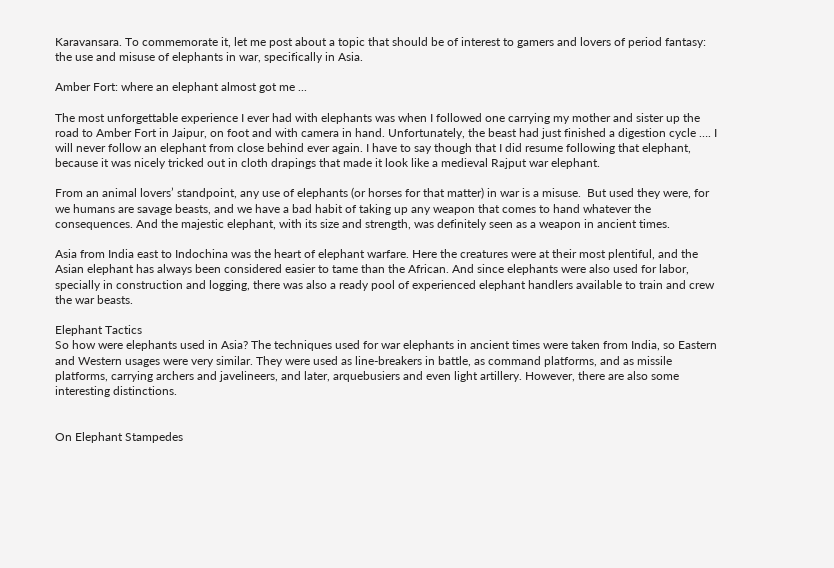Karavansara. To commemorate it, let me post about a topic that should be of interest to gamers and lovers of period fantasy: the use and misuse of elephants in war, specifically in Asia.

Amber Fort: where an elephant almost got me ...

The most unforgettable experience I ever had with elephants was when I followed one carrying my mother and sister up the road to Amber Fort in Jaipur, on foot and with camera in hand. Unfortunately, the beast had just finished a digestion cycle …. I will never follow an elephant from close behind ever again. I have to say though that I did resume following that elephant, because it was nicely tricked out in cloth drapings that made it look like a medieval Rajput war elephant.

From an animal lovers’ standpoint, any use of elephants (or horses for that matter) in war is a misuse.  But used they were, for we humans are savage beasts, and we have a bad habit of taking up any weapon that comes to hand whatever the consequences. And the majestic elephant, with its size and strength, was definitely seen as a weapon in ancient times.

Asia from India east to Indochina was the heart of elephant warfare. Here the creatures were at their most plentiful, and the Asian elephant has always been considered easier to tame than the African. And since elephants were also used for labor, specially in construction and logging, there was also a ready pool of experienced elephant handlers available to train and crew the war beasts.

Elephant Tactics
So how were elephants used in Asia? The techniques used for war elephants in ancient times were taken from India, so Eastern and Western usages were very similar. They were used as line-breakers in battle, as command platforms, and as missile platforms, carrying archers and javelineers, and later, arquebusiers and even light artillery. However, there are also some interesting distinctions.


On Elephant Stampedes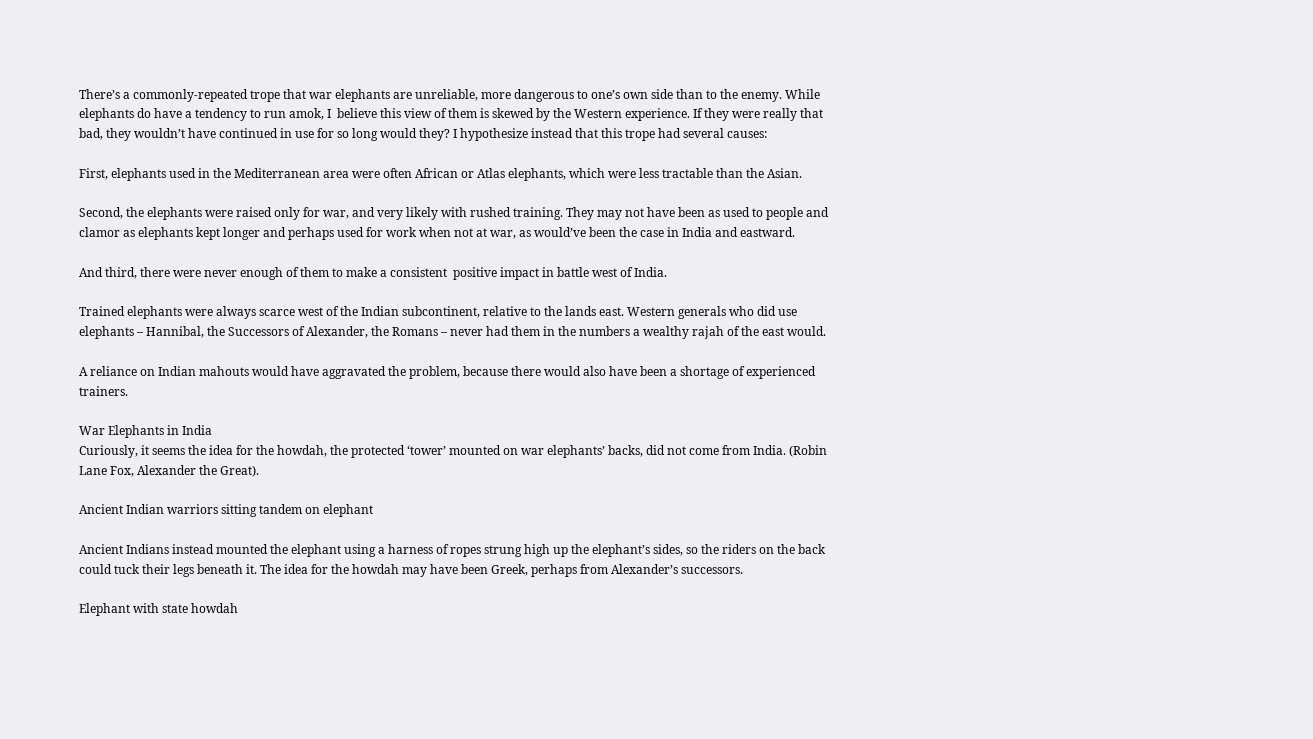There’s a commonly-repeated trope that war elephants are unreliable, more dangerous to one’s own side than to the enemy. While elephants do have a tendency to run amok, I  believe this view of them is skewed by the Western experience. If they were really that bad, they wouldn’t have continued in use for so long would they? I hypothesize instead that this trope had several causes:

First, elephants used in the Mediterranean area were often African or Atlas elephants, which were less tractable than the Asian.

Second, the elephants were raised only for war, and very likely with rushed training. They may not have been as used to people and clamor as elephants kept longer and perhaps used for work when not at war, as would’ve been the case in India and eastward.

And third, there were never enough of them to make a consistent  positive impact in battle west of India.

Trained elephants were always scarce west of the Indian subcontinent, relative to the lands east. Western generals who did use elephants – Hannibal, the Successors of Alexander, the Romans – never had them in the numbers a wealthy rajah of the east would.

A reliance on Indian mahouts would have aggravated the problem, because there would also have been a shortage of experienced trainers.

War Elephants in India
Curiously, it seems the idea for the howdah, the protected ‘tower’ mounted on war elephants’ backs, did not come from India. (Robin Lane Fox, Alexander the Great).

Ancient Indian warriors sitting tandem on elephant

Ancient Indians instead mounted the elephant using a harness of ropes strung high up the elephant’s sides, so the riders on the back could tuck their legs beneath it. The idea for the howdah may have been Greek, perhaps from Alexander’s successors.

Elephant with state howdah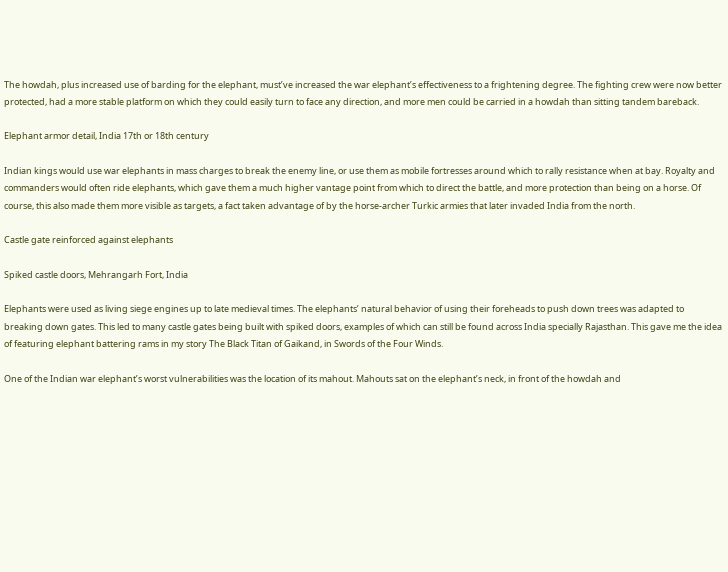The howdah, plus increased use of barding for the elephant, must’ve increased the war elephant’s effectiveness to a frightening degree. The fighting crew were now better protected, had a more stable platform on which they could easily turn to face any direction, and more men could be carried in a howdah than sitting tandem bareback.

Elephant armor detail, India 17th or 18th century

Indian kings would use war elephants in mass charges to break the enemy line, or use them as mobile fortresses around which to rally resistance when at bay. Royalty and commanders would often ride elephants, which gave them a much higher vantage point from which to direct the battle, and more protection than being on a horse. Of course, this also made them more visible as targets, a fact taken advantage of by the horse-archer Turkic armies that later invaded India from the north.

Castle gate reinforced against elephants

Spiked castle doors, Mehrangarh Fort, India

Elephants were used as living siege engines up to late medieval times. The elephants’ natural behavior of using their foreheads to push down trees was adapted to breaking down gates. This led to many castle gates being built with spiked doors, examples of which can still be found across India specially Rajasthan. This gave me the idea of featuring elephant battering rams in my story The Black Titan of Gaikand, in Swords of the Four Winds.

One of the Indian war elephant’s worst vulnerabilities was the location of its mahout. Mahouts sat on the elephant’s neck, in front of the howdah and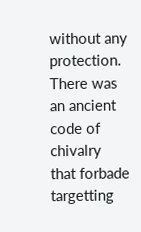without any protection. There was an ancient code of chivalry that forbade targetting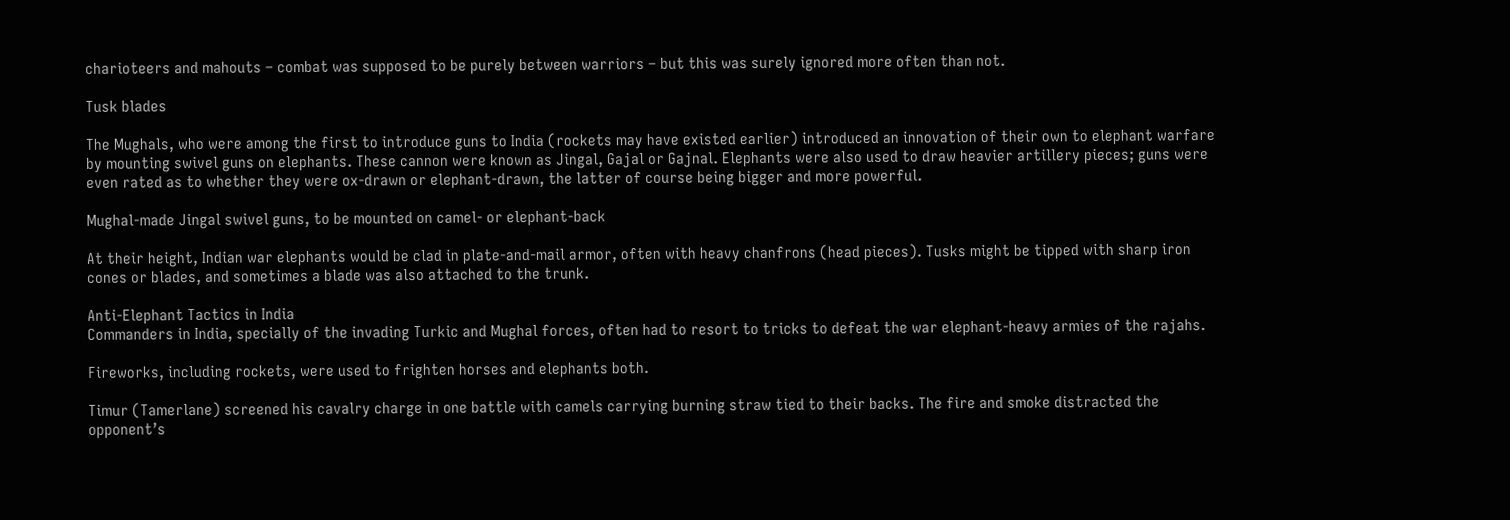charioteers and mahouts – combat was supposed to be purely between warriors – but this was surely ignored more often than not.

Tusk blades

The Mughals, who were among the first to introduce guns to India (rockets may have existed earlier) introduced an innovation of their own to elephant warfare by mounting swivel guns on elephants. These cannon were known as Jingal, Gajal or Gajnal. Elephants were also used to draw heavier artillery pieces; guns were even rated as to whether they were ox-drawn or elephant-drawn, the latter of course being bigger and more powerful.

Mughal-made Jingal swivel guns, to be mounted on camel- or elephant-back

At their height, Indian war elephants would be clad in plate-and-mail armor, often with heavy chanfrons (head pieces). Tusks might be tipped with sharp iron cones or blades, and sometimes a blade was also attached to the trunk.

Anti-Elephant Tactics in India
Commanders in India, specially of the invading Turkic and Mughal forces, often had to resort to tricks to defeat the war elephant-heavy armies of the rajahs.

Fireworks, including rockets, were used to frighten horses and elephants both.

Timur (Tamerlane) screened his cavalry charge in one battle with camels carrying burning straw tied to their backs. The fire and smoke distracted the opponent’s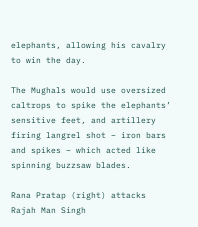elephants, allowing his cavalry to win the day.

The Mughals would use oversized caltrops to spike the elephants’ sensitive feet, and artillery firing langrel shot – iron bars and spikes – which acted like spinning buzzsaw blades.

Rana Pratap (right) attacks Rajah Man Singh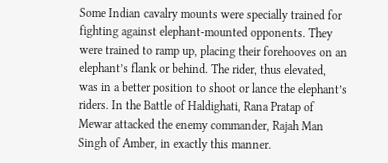Some Indian cavalry mounts were specially trained for fighting against elephant-mounted opponents. They were trained to ramp up, placing their forehooves on an elephant’s flank or behind. The rider, thus elevated, was in a better position to shoot or lance the elephant’s riders. In the Battle of Haldighati, Rana Pratap of Mewar attacked the enemy commander, Rajah Man Singh of Amber, in exactly this manner.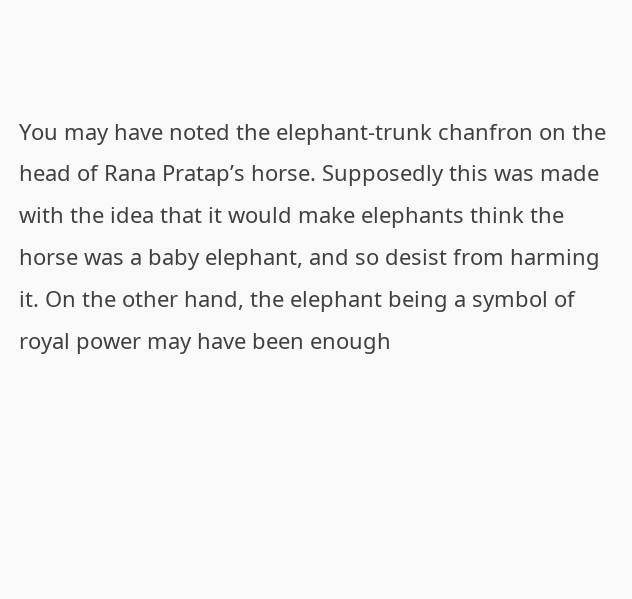You may have noted the elephant-trunk chanfron on the head of Rana Pratap’s horse. Supposedly this was made with the idea that it would make elephants think the horse was a baby elephant, and so desist from harming it. On the other hand, the elephant being a symbol of royal power may have been enough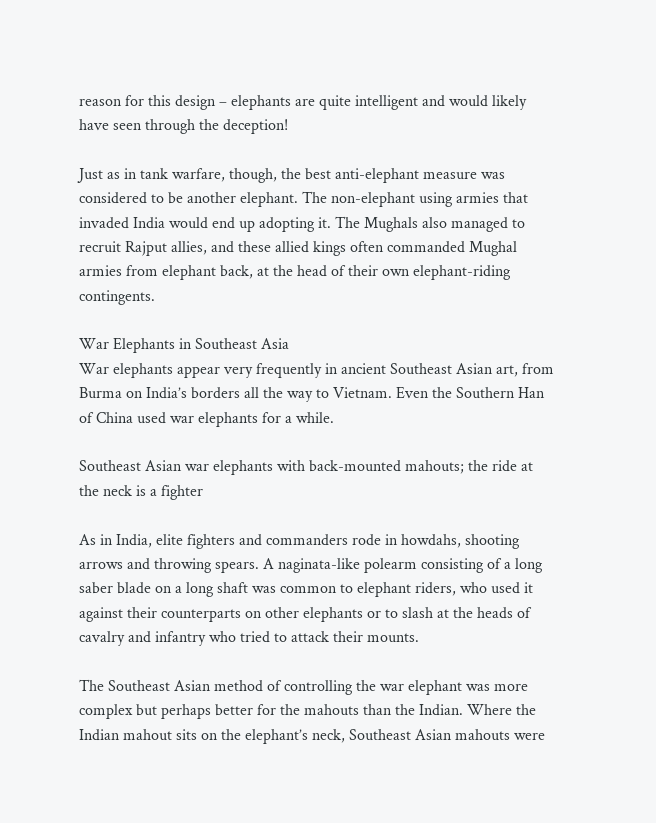reason for this design – elephants are quite intelligent and would likely have seen through the deception!

Just as in tank warfare, though, the best anti-elephant measure was considered to be another elephant. The non-elephant using armies that invaded India would end up adopting it. The Mughals also managed to recruit Rajput allies, and these allied kings often commanded Mughal armies from elephant back, at the head of their own elephant-riding contingents.

War Elephants in Southeast Asia
War elephants appear very frequently in ancient Southeast Asian art, from Burma on India’s borders all the way to Vietnam. Even the Southern Han of China used war elephants for a while.

Southeast Asian war elephants with back-mounted mahouts; the ride at the neck is a fighter

As in India, elite fighters and commanders rode in howdahs, shooting arrows and throwing spears. A naginata-like polearm consisting of a long saber blade on a long shaft was common to elephant riders, who used it against their counterparts on other elephants or to slash at the heads of cavalry and infantry who tried to attack their mounts.

The Southeast Asian method of controlling the war elephant was more complex but perhaps better for the mahouts than the Indian. Where the Indian mahout sits on the elephant’s neck, Southeast Asian mahouts were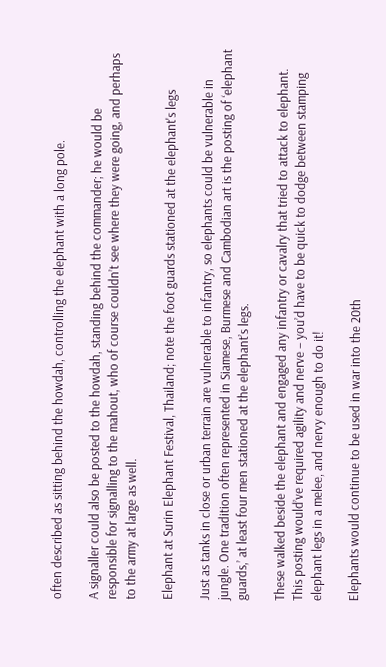often described as sitting behind the howdah, controlling the elephant with a long pole.

A signaller could also be posted to the howdah, standing behind the commander; he would be responsible for signalling to the mahout, who of course couldn’t see where they were going, and perhaps to the army at large as well.

Elephant at Surin Elephant Festival, Thailand; note the foot guards stationed at the elephant's legs

Just as tanks in close or urban terrain are vulnerable to infantry, so elephants could be vulnerable in jungle. One tradition often represented in Siamese, Burmese and Cambodian art is the posting of ‘elephant guards,’ at least four men stationed at the elephant’s legs.

These walked beside the elephant and engaged any infantry or cavalry that tried to attack to elephant. This posting would’ve required agility and nerve – you’d have to be quick to dodge between stamping elephant legs in a melee, and nervy enough to do it!

Elephants would continue to be used in war into the 20th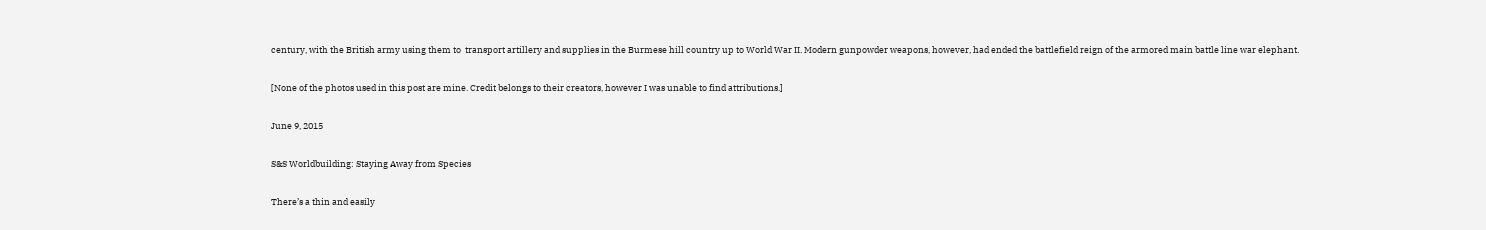century, with the British army using them to  transport artillery and supplies in the Burmese hill country up to World War II. Modern gunpowder weapons, however, had ended the battlefield reign of the armored main battle line war elephant.

[None of the photos used in this post are mine. Credit belongs to their creators, however I was unable to find attributions.]

June 9, 2015

S&S Worldbuilding: Staying Away from Species

There’s a thin and easily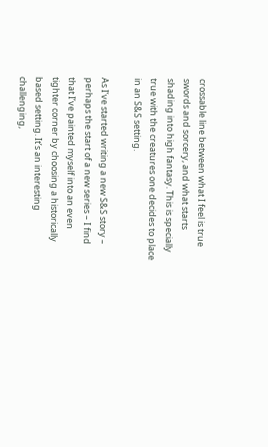crossable line between what I feel is true swords and sorcery, and what starts shading into high fantasy. This is specially true with the creatures one decides to place in an S&S setting.

As I’ve started writing a new S&S story – perhaps the start of a new series – I find that I’ve painted myself into an even tighter corner by choosing a historically based setting. It’s an interesting challenging,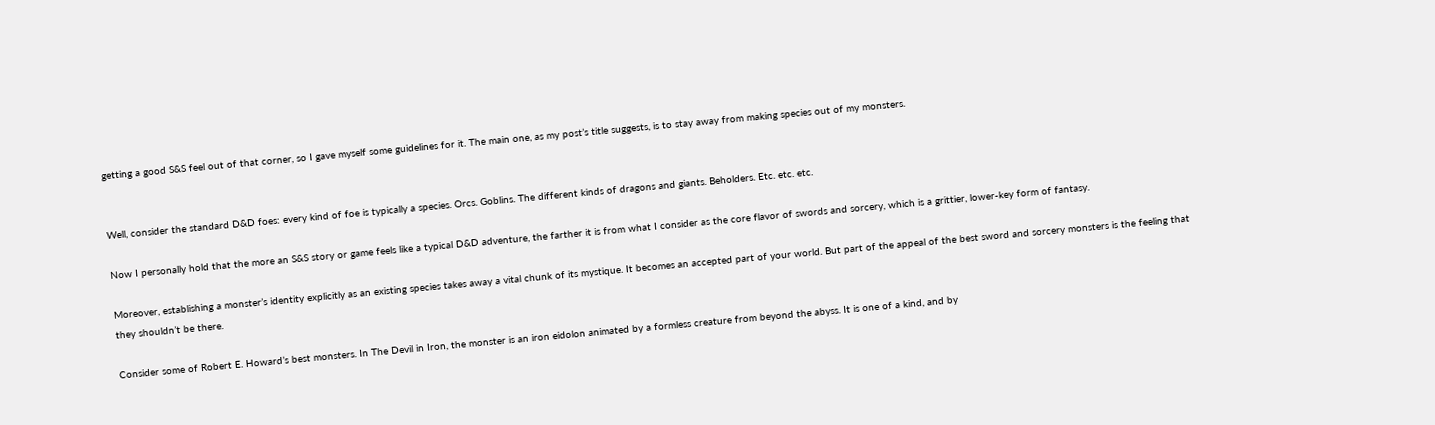getting a good S&S feel out of that corner, so I gave myself some guidelines for it. The main one, as my post’s title suggests, is to stay away from making species out of my monsters.


Well, consider the standard D&D foes: every kind of foe is typically a species. Orcs. Goblins. The different kinds of dragons and giants. Beholders. Etc. etc. etc.

Now I personally hold that the more an S&S story or game feels like a typical D&D adventure, the farther it is from what I consider as the core flavor of swords and sorcery, which is a grittier, lower-key form of fantasy.

Moreover, establishing a monster’s identity explicitly as an existing species takes away a vital chunk of its mystique. It becomes an accepted part of your world. But part of the appeal of the best sword and sorcery monsters is the feeling that they shouldn’t be there.

Consider some of Robert E. Howard’s best monsters. In The Devil in Iron, the monster is an iron eidolon animated by a formless creature from beyond the abyss. It is one of a kind, and by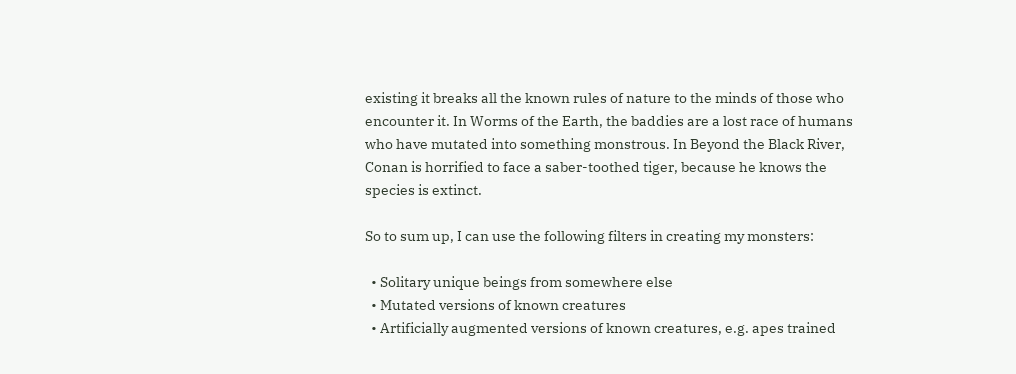existing it breaks all the known rules of nature to the minds of those who encounter it. In Worms of the Earth, the baddies are a lost race of humans who have mutated into something monstrous. In Beyond the Black River, Conan is horrified to face a saber-toothed tiger, because he knows the species is extinct.

So to sum up, I can use the following filters in creating my monsters:

  • Solitary unique beings from somewhere else
  • Mutated versions of known creatures
  • Artificially augmented versions of known creatures, e.g. apes trained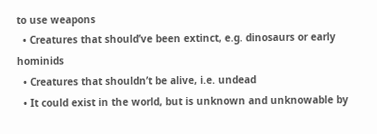to use weapons
  • Creatures that should’ve been extinct, e.g. dinosaurs or early hominids
  • Creatures that shouldn’t be alive, i.e. undead
  • It could exist in the world, but is unknown and unknowable by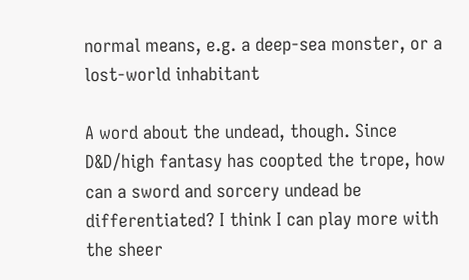normal means, e.g. a deep-sea monster, or a lost-world inhabitant

A word about the undead, though. Since D&D/high fantasy has coopted the trope, how can a sword and sorcery undead be differentiated? I think I can play more with the sheer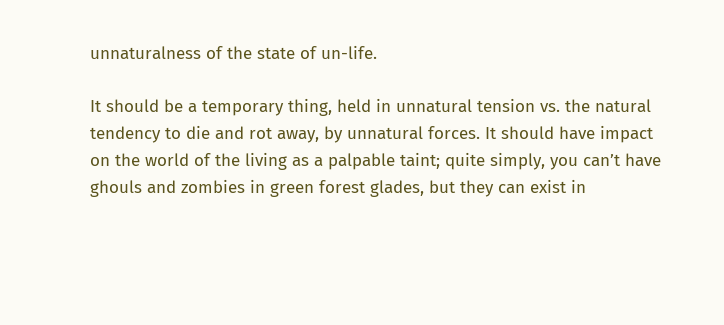unnaturalness of the state of un-life.

It should be a temporary thing, held in unnatural tension vs. the natural tendency to die and rot away, by unnatural forces. It should have impact on the world of the living as a palpable taint; quite simply, you can’t have ghouls and zombies in green forest glades, but they can exist in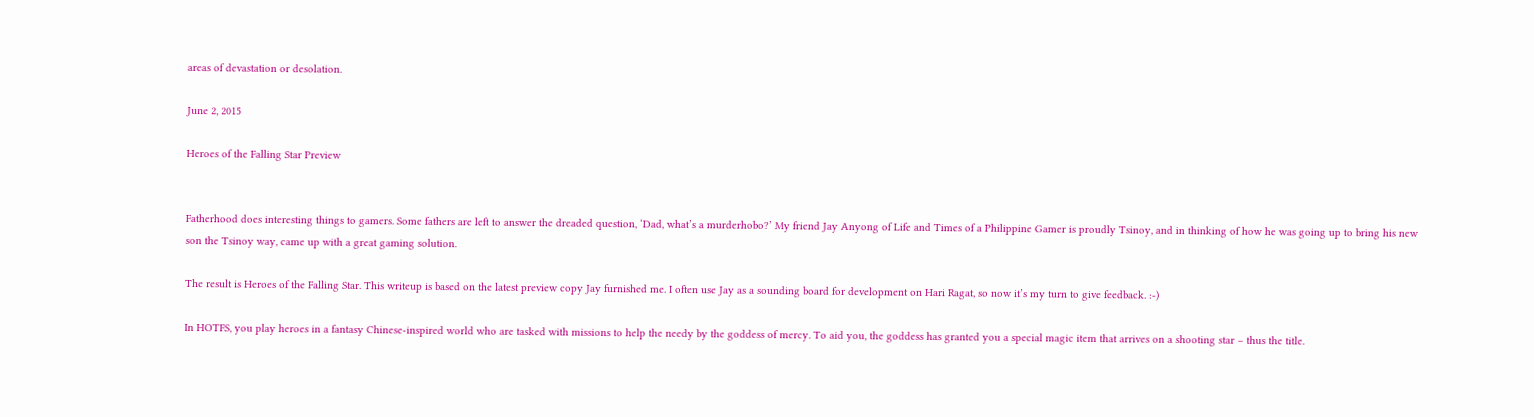areas of devastation or desolation.

June 2, 2015

Heroes of the Falling Star Preview


Fatherhood does interesting things to gamers. Some fathers are left to answer the dreaded question, ‘Dad, what’s a murderhobo?’ My friend Jay Anyong of Life and Times of a Philippine Gamer is proudly Tsinoy, and in thinking of how he was going up to bring his new son the Tsinoy way, came up with a great gaming solution.

The result is Heroes of the Falling Star. This writeup is based on the latest preview copy Jay furnished me. I often use Jay as a sounding board for development on Hari Ragat, so now it’s my turn to give feedback. :-)

In HOTFS, you play heroes in a fantasy Chinese-inspired world who are tasked with missions to help the needy by the goddess of mercy. To aid you, the goddess has granted you a special magic item that arrives on a shooting star – thus the title.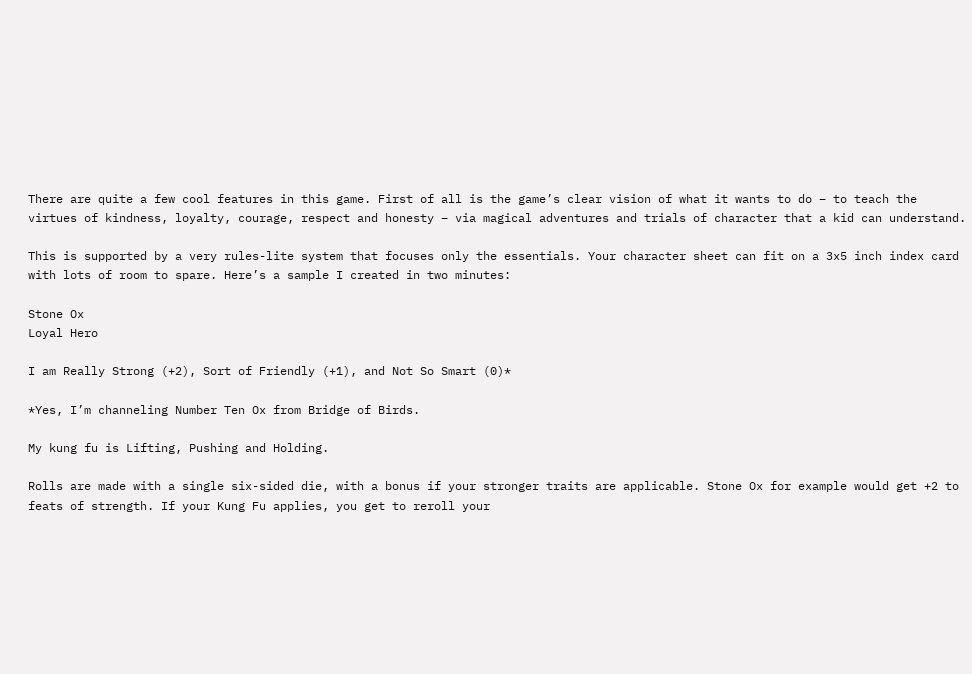There are quite a few cool features in this game. First of all is the game’s clear vision of what it wants to do – to teach the virtues of kindness, loyalty, courage, respect and honesty – via magical adventures and trials of character that a kid can understand.

This is supported by a very rules-lite system that focuses only the essentials. Your character sheet can fit on a 3x5 inch index card with lots of room to spare. Here’s a sample I created in two minutes:

Stone Ox
Loyal Hero

I am Really Strong (+2), Sort of Friendly (+1), and Not So Smart (0)*

*Yes, I’m channeling Number Ten Ox from Bridge of Birds.

My kung fu is Lifting, Pushing and Holding.

Rolls are made with a single six-sided die, with a bonus if your stronger traits are applicable. Stone Ox for example would get +2 to feats of strength. If your Kung Fu applies, you get to reroll your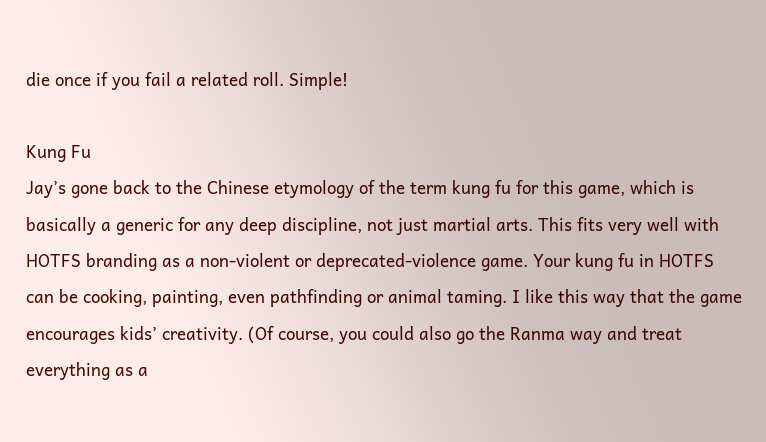die once if you fail a related roll. Simple!

Kung Fu
Jay’s gone back to the Chinese etymology of the term kung fu for this game, which is basically a generic for any deep discipline, not just martial arts. This fits very well with HOTFS branding as a non-violent or deprecated-violence game. Your kung fu in HOTFS can be cooking, painting, even pathfinding or animal taming. I like this way that the game encourages kids’ creativity. (Of course, you could also go the Ranma way and treat everything as a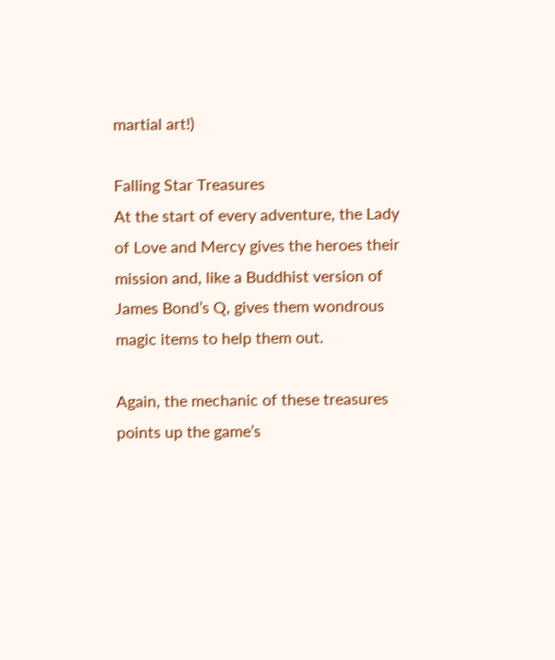martial art!)

Falling Star Treasures
At the start of every adventure, the Lady of Love and Mercy gives the heroes their mission and, like a Buddhist version of James Bond’s Q, gives them wondrous magic items to help them out.

Again, the mechanic of these treasures points up the game’s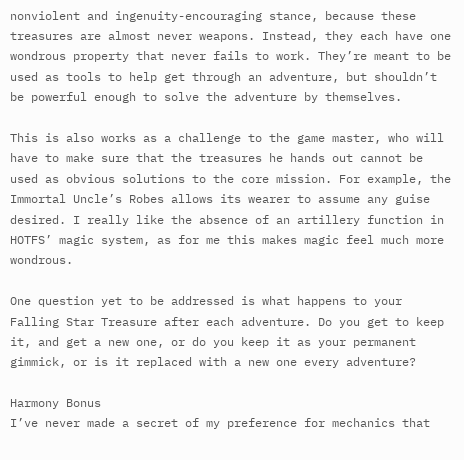nonviolent and ingenuity-encouraging stance, because these treasures are almost never weapons. Instead, they each have one wondrous property that never fails to work. They’re meant to be used as tools to help get through an adventure, but shouldn’t be powerful enough to solve the adventure by themselves.

This is also works as a challenge to the game master, who will have to make sure that the treasures he hands out cannot be used as obvious solutions to the core mission. For example, the Immortal Uncle’s Robes allows its wearer to assume any guise desired. I really like the absence of an artillery function in HOTFS’ magic system, as for me this makes magic feel much more wondrous.

One question yet to be addressed is what happens to your Falling Star Treasure after each adventure. Do you get to keep it, and get a new one, or do you keep it as your permanent gimmick, or is it replaced with a new one every adventure?

Harmony Bonus
I’ve never made a secret of my preference for mechanics that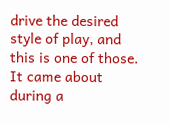drive the desired style of play, and this is one of those. It came about during a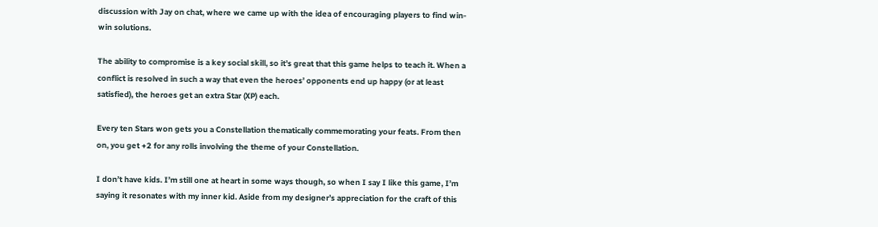discussion with Jay on chat, where we came up with the idea of encouraging players to find win-win solutions.

The ability to compromise is a key social skill, so it’s great that this game helps to teach it. When a conflict is resolved in such a way that even the heroes’ opponents end up happy (or at least satisfied), the heroes get an extra Star (XP) each.

Every ten Stars won gets you a Constellation thematically commemorating your feats. From then on, you get +2 for any rolls involving the theme of your Constellation.

I don’t have kids. I’m still one at heart in some ways though, so when I say I like this game, I’m saying it resonates with my inner kid. Aside from my designer’s appreciation for the craft of this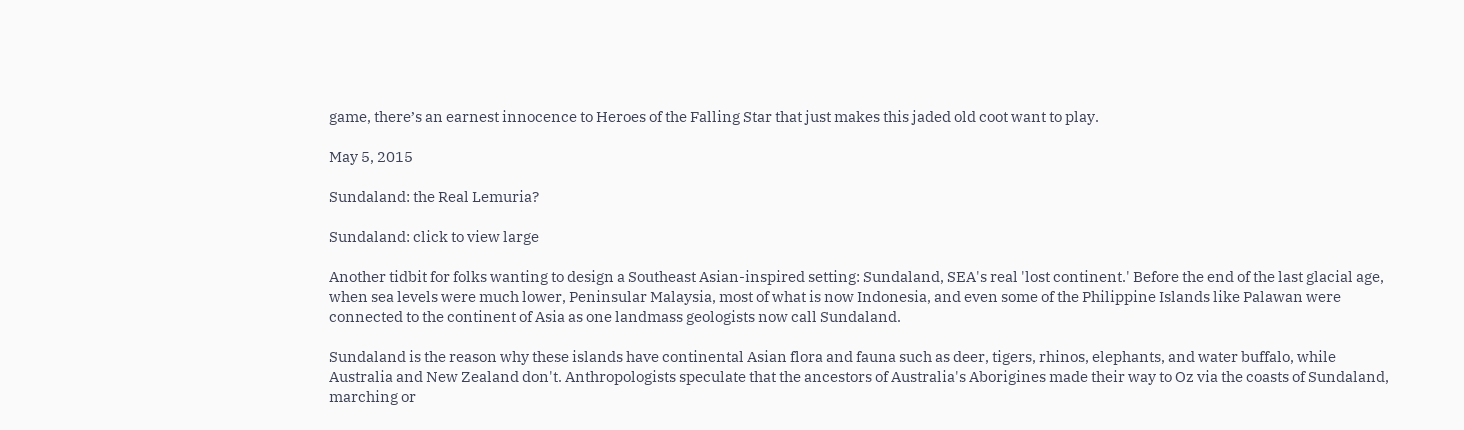game, there’s an earnest innocence to Heroes of the Falling Star that just makes this jaded old coot want to play.

May 5, 2015

Sundaland: the Real Lemuria?

Sundaland: click to view large

Another tidbit for folks wanting to design a Southeast Asian-inspired setting: Sundaland, SEA's real 'lost continent.' Before the end of the last glacial age, when sea levels were much lower, Peninsular Malaysia, most of what is now Indonesia, and even some of the Philippine Islands like Palawan were connected to the continent of Asia as one landmass geologists now call Sundaland.

Sundaland is the reason why these islands have continental Asian flora and fauna such as deer, tigers, rhinos, elephants, and water buffalo, while Australia and New Zealand don't. Anthropologists speculate that the ancestors of Australia's Aborigines made their way to Oz via the coasts of Sundaland, marching or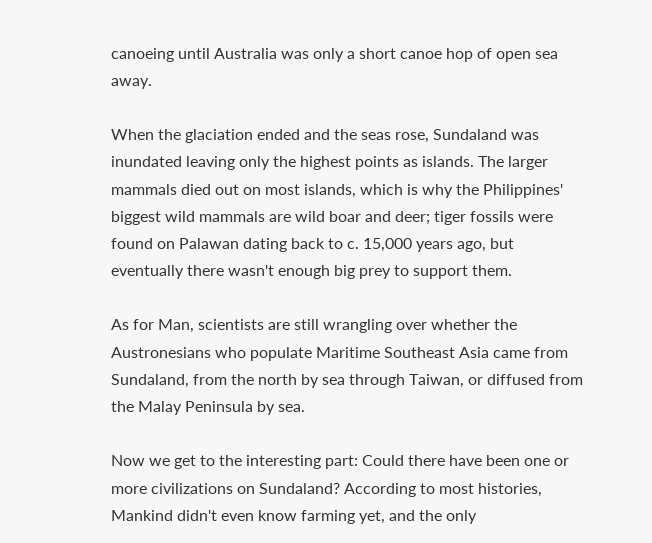canoeing until Australia was only a short canoe hop of open sea away.

When the glaciation ended and the seas rose, Sundaland was inundated leaving only the highest points as islands. The larger mammals died out on most islands, which is why the Philippines' biggest wild mammals are wild boar and deer; tiger fossils were found on Palawan dating back to c. 15,000 years ago, but eventually there wasn't enough big prey to support them.

As for Man, scientists are still wrangling over whether the Austronesians who populate Maritime Southeast Asia came from Sundaland, from the north by sea through Taiwan, or diffused from the Malay Peninsula by sea.

Now we get to the interesting part: Could there have been one or more civilizations on Sundaland? According to most histories, Mankind didn't even know farming yet, and the only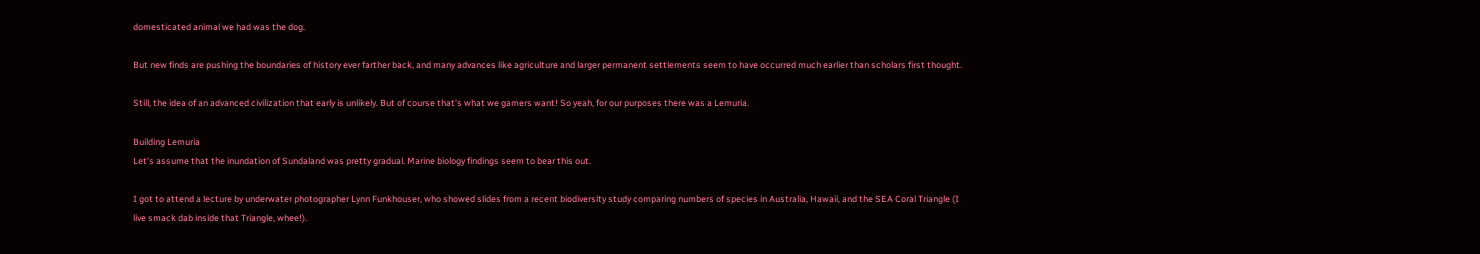domesticated animal we had was the dog.

But new finds are pushing the boundaries of history ever farther back, and many advances like agriculture and larger permanent settlements seem to have occurred much earlier than scholars first thought.

Still, the idea of an advanced civilization that early is unlikely. But of course that's what we gamers want! So yeah, for our purposes there was a Lemuria.

Building Lemuria
Let's assume that the inundation of Sundaland was pretty gradual. Marine biology findings seem to bear this out.

I got to attend a lecture by underwater photographer Lynn Funkhouser, who showed slides from a recent biodiversity study comparing numbers of species in Australia, Hawaii, and the SEA Coral Triangle (I live smack dab inside that Triangle, whee!).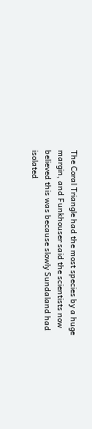The Coral Triangle had the most species by a huge margin, and Funkhouser said the scientists now believed this was because slowly Sundaland had isolated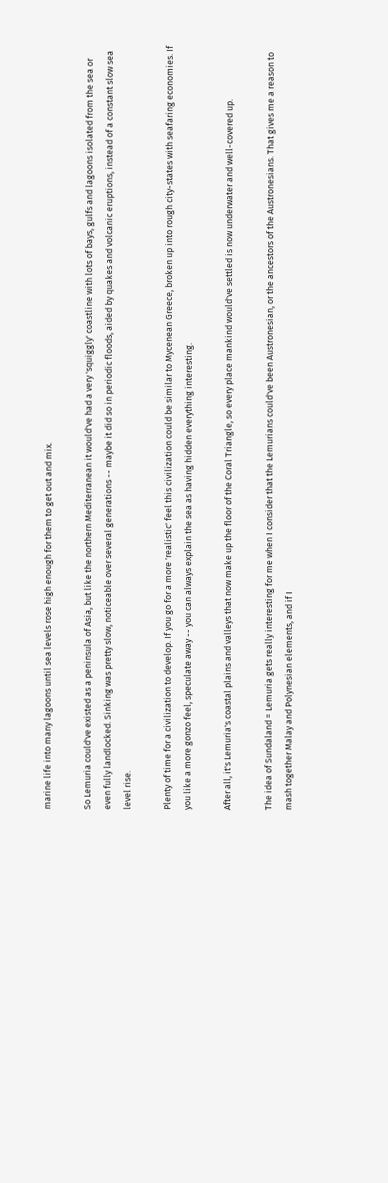marine life into many lagoons until sea levels rose high enough for them to get out and mix.

So Lemuria could've existed as a peninsula of Asia, but like the northern Mediterranean it would've had a very 'squiggly' coastline with lots of bays, gulfs and lagoons isolated from the sea or even fully landlocked. Sinking was pretty slow, noticeable over several generations -- maybe it did so in periodic floods, aided by quakes and volcanic eruptions, instead of a constant slow sea level rise.

Plenty of time for a civilization to develop. If you go for a more 'realistic' feel this civilization could be similar to Mycenean Greece, broken up into rough city-states with seafaring economies. If you like a more gonzo feel, speculate away -- you can always explain the sea as having hidden everything interesting.

After all, it's Lemuria's coastal plains and valleys that now make up the floor of the Coral Triangle, so every place mankind would've settled is now underwater and well-covered up.

The idea of Sundaland = Lemuria gets really interesting for me when I consider that the Lemurians could've been Austronesian, or the ancestors of the Austronesians. That gives me a reason to mash together Malay and Polynesian elements, and if I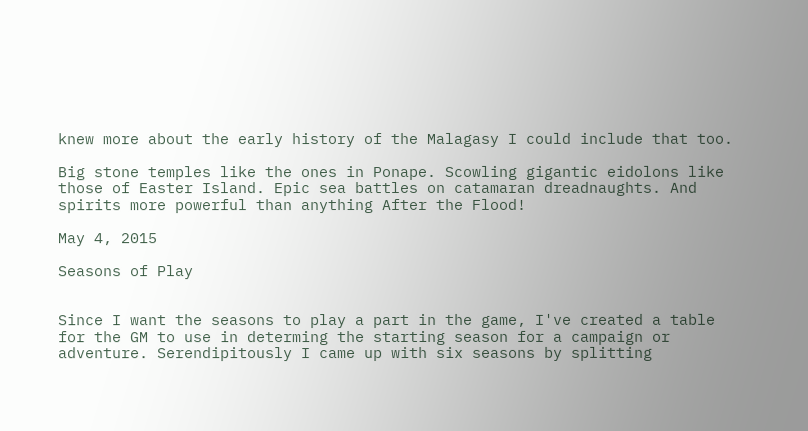knew more about the early history of the Malagasy I could include that too.

Big stone temples like the ones in Ponape. Scowling gigantic eidolons like those of Easter Island. Epic sea battles on catamaran dreadnaughts. And spirits more powerful than anything After the Flood!

May 4, 2015

Seasons of Play


Since I want the seasons to play a part in the game, I've created a table for the GM to use in determing the starting season for a campaign or adventure. Serendipitously I came up with six seasons by splitting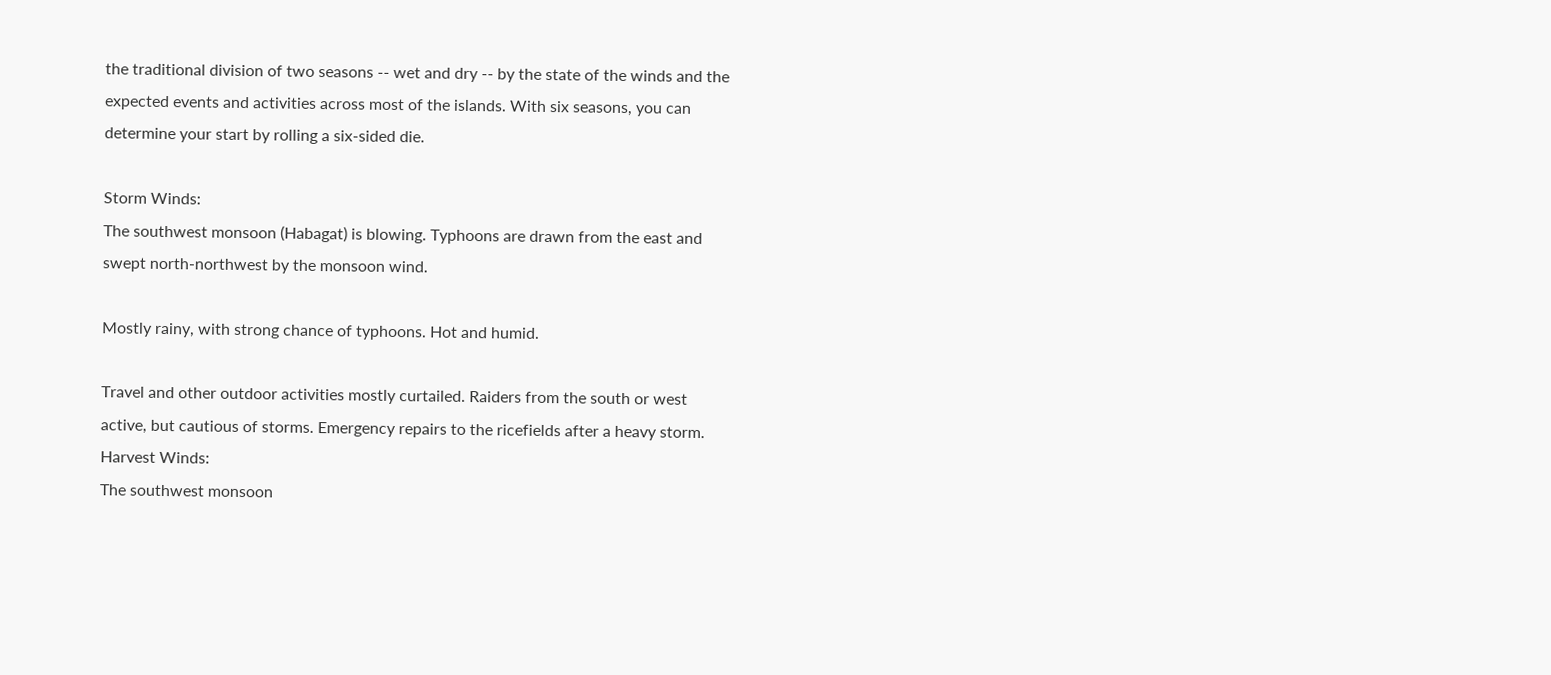the traditional division of two seasons -- wet and dry -- by the state of the winds and the expected events and activities across most of the islands. With six seasons, you can determine your start by rolling a six-sided die.

Storm Winds:
The southwest monsoon (Habagat) is blowing. Typhoons are drawn from the east and swept north-northwest by the monsoon wind.

Mostly rainy, with strong chance of typhoons. Hot and humid.

Travel and other outdoor activities mostly curtailed. Raiders from the south or west active, but cautious of storms. Emergency repairs to the ricefields after a heavy storm.
Harvest Winds:
The southwest monsoon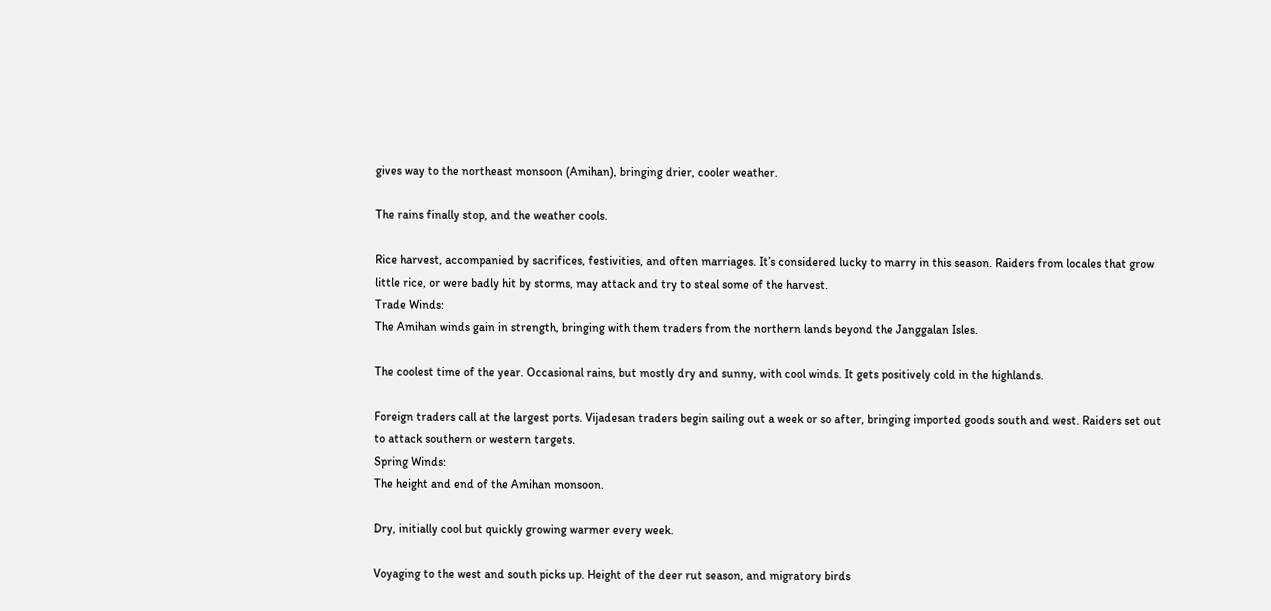gives way to the northeast monsoon (Amihan), bringing drier, cooler weather.

The rains finally stop, and the weather cools.

Rice harvest, accompanied by sacrifices, festivities, and often marriages. It’s considered lucky to marry in this season. Raiders from locales that grow little rice, or were badly hit by storms, may attack and try to steal some of the harvest.
Trade Winds:
The Amihan winds gain in strength, bringing with them traders from the northern lands beyond the Janggalan Isles.

The coolest time of the year. Occasional rains, but mostly dry and sunny, with cool winds. It gets positively cold in the highlands.

Foreign traders call at the largest ports. Vijadesan traders begin sailing out a week or so after, bringing imported goods south and west. Raiders set out to attack southern or western targets.
Spring Winds:
The height and end of the Amihan monsoon.

Dry, initially cool but quickly growing warmer every week.

Voyaging to the west and south picks up. Height of the deer rut season, and migratory birds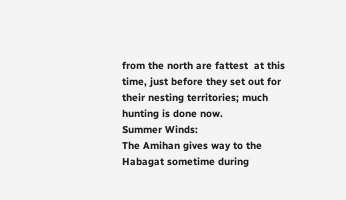from the north are fattest  at this time, just before they set out for their nesting territories; much hunting is done now.
Summer Winds:
The Amihan gives way to the Habagat sometime during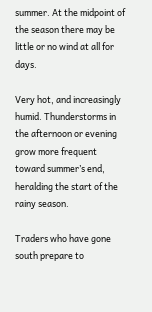summer. At the midpoint of the season there may be little or no wind at all for days.

Very hot, and increasingly humid. Thunderstorms in the afternoon or evening grow more frequent toward summer’s end, heralding the start of the rainy season.

Traders who have gone south prepare to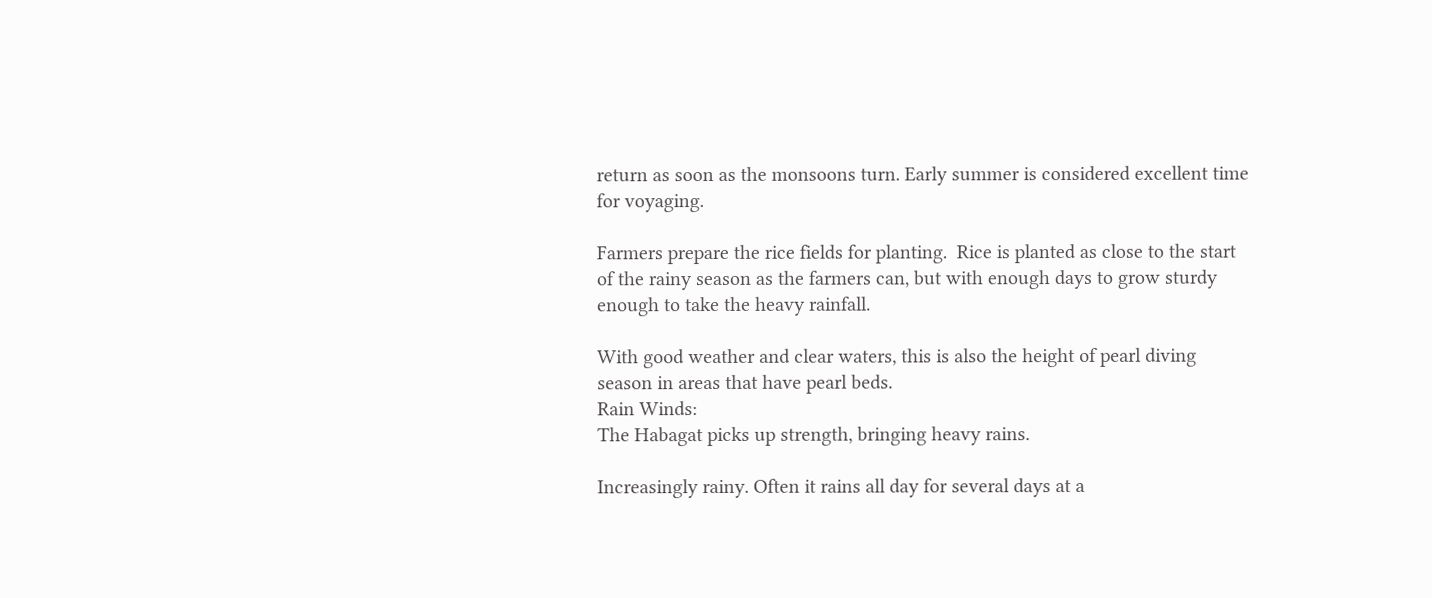return as soon as the monsoons turn. Early summer is considered excellent time for voyaging.

Farmers prepare the rice fields for planting.  Rice is planted as close to the start of the rainy season as the farmers can, but with enough days to grow sturdy enough to take the heavy rainfall.

With good weather and clear waters, this is also the height of pearl diving season in areas that have pearl beds.
Rain Winds:
The Habagat picks up strength, bringing heavy rains.

Increasingly rainy. Often it rains all day for several days at a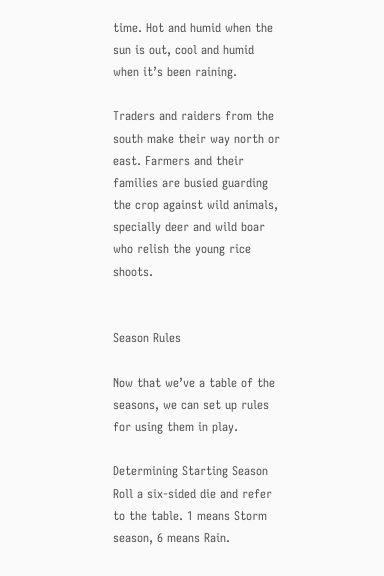time. Hot and humid when the sun is out, cool and humid when it’s been raining.

Traders and raiders from the south make their way north or east. Farmers and their families are busied guarding the crop against wild animals, specially deer and wild boar who relish the young rice shoots.


Season Rules

Now that we’ve a table of the seasons, we can set up rules for using them in play.

Determining Starting Season
Roll a six-sided die and refer to the table. 1 means Storm season, 6 means Rain.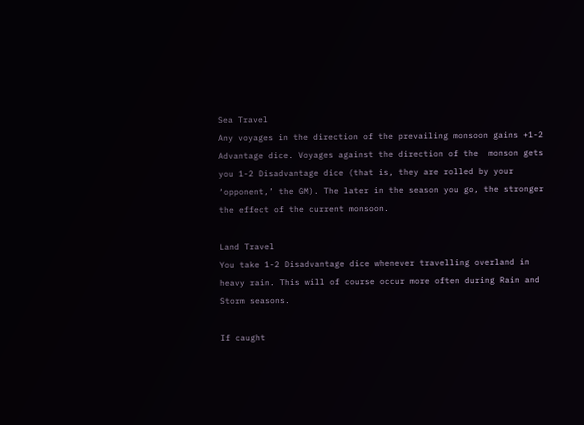Sea Travel
Any voyages in the direction of the prevailing monsoon gains +1-2 Advantage dice. Voyages against the direction of the  monson gets you 1-2 Disadvantage dice (that is, they are rolled by your ‘opponent,’ the GM). The later in the season you go, the stronger the effect of the current monsoon.

Land Travel
You take 1-2 Disadvantage dice whenever travelling overland in heavy rain. This will of course occur more often during Rain and Storm seasons.

If caught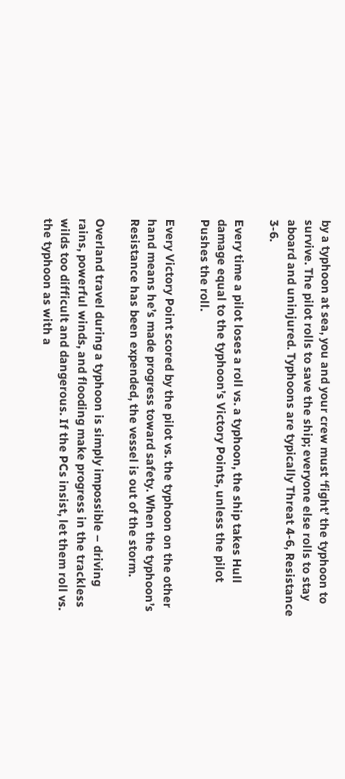by a typhoon at sea, you and your crew must ‘fight’ the typhoon to survive. The pilot rolls to save the ship; everyone else rolls to stay aboard and uninjured. Typhoons are typically Threat 4-6, Resistance 3-6.

Every time a pilot loses a roll vs. a typhoon, the ship takes Hull damage equal to the typhoon’s Victory Points, unless the pilot Pushes the roll.

Every Victory Point scored by the pilot vs. the typhoon on the other hand means he’s made progress toward safety. When the typhoon’s Resistance has been expended, the vessel is out of the storm.

Overland travel during a typhoon is simply impossible – driving rains, powerful winds, and flooding make progress in the trackless wilds too difficult and dangerous. If the PCs insist, let them roll vs. the typhoon as with a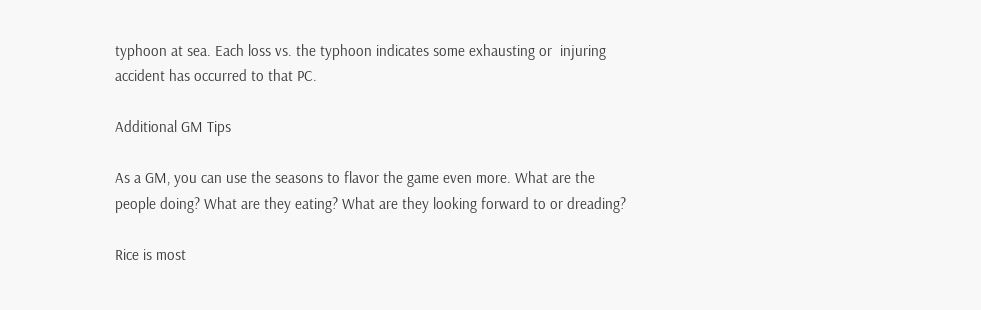typhoon at sea. Each loss vs. the typhoon indicates some exhausting or  injuring accident has occurred to that PC.

Additional GM Tips

As a GM, you can use the seasons to flavor the game even more. What are the people doing? What are they eating? What are they looking forward to or dreading?

Rice is most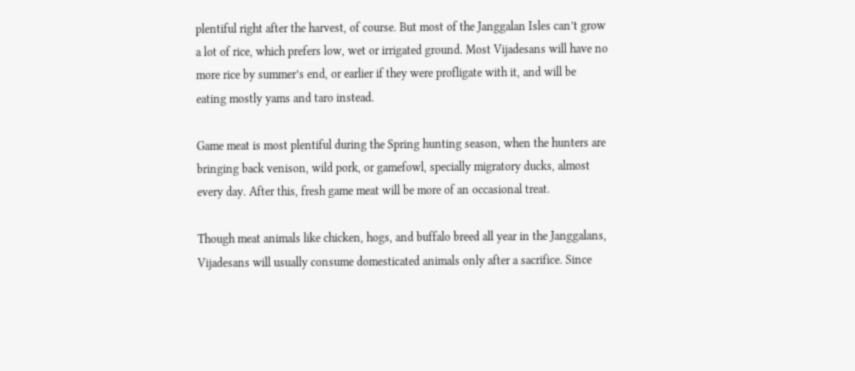plentiful right after the harvest, of course. But most of the Janggalan Isles can’t grow a lot of rice, which prefers low, wet or irrigated ground. Most Vijadesans will have no more rice by summer’s end, or earlier if they were profligate with it, and will be eating mostly yams and taro instead.

Game meat is most plentiful during the Spring hunting season, when the hunters are bringing back venison, wild pork, or gamefowl, specially migratory ducks, almost every day. After this, fresh game meat will be more of an occasional treat.

Though meat animals like chicken, hogs, and buffalo breed all year in the Janggalans, Vijadesans will usually consume domesticated animals only after a sacrifice. Since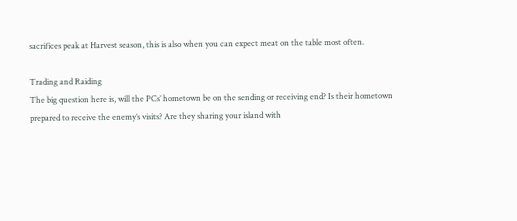sacrifices peak at Harvest season, this is also when you can expect meat on the table most often.

Trading and Raiding
The big question here is, will the PCs’ hometown be on the sending or receiving end? Is their hometown prepared to receive the enemy’s visits? Are they sharing your island with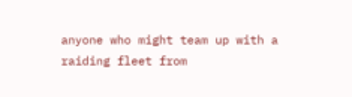anyone who might team up with a raiding fleet from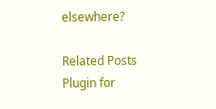elsewhere?

Related Posts Plugin for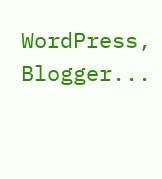WordPress, Blogger...